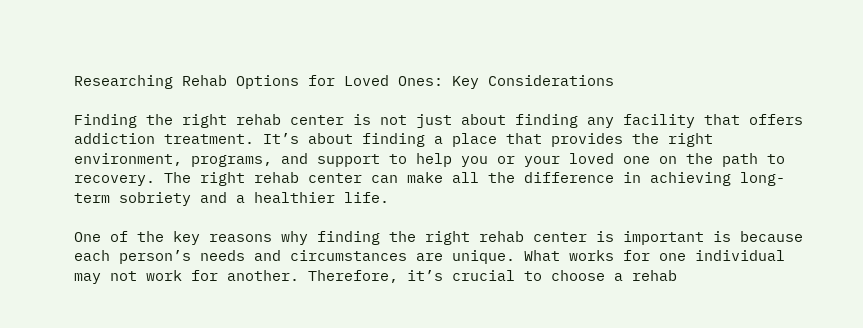Researching Rehab Options for Loved Ones: Key Considerations

Finding the right rehab center is not just about finding any facility that offers addiction treatment. It’s about finding a place that provides the right environment, programs, and support to help you or your loved one on the path to recovery. The right rehab center can make all the difference in achieving long-term sobriety and a healthier life.

One of the key reasons why finding the right rehab center is important is because each person’s needs and circumstances are unique. What works for one individual may not work for another. Therefore, it’s crucial to choose a rehab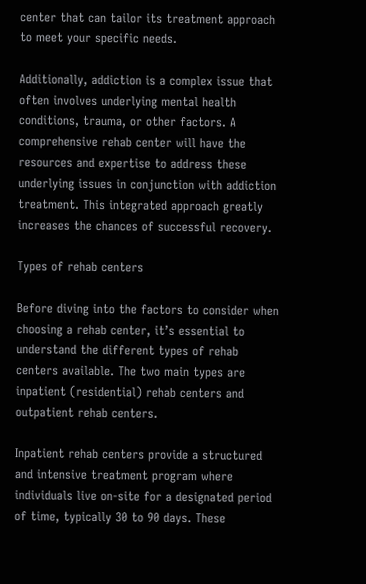center that can tailor its treatment approach to meet your specific needs.

Additionally, addiction is a complex issue that often involves underlying mental health conditions, trauma, or other factors. A comprehensive rehab center will have the resources and expertise to address these underlying issues in conjunction with addiction treatment. This integrated approach greatly increases the chances of successful recovery.

Types of rehab centers

Before diving into the factors to consider when choosing a rehab center, it’s essential to understand the different types of rehab centers available. The two main types are inpatient (residential) rehab centers and outpatient rehab centers.

Inpatient rehab centers provide a structured and intensive treatment program where individuals live on-site for a designated period of time, typically 30 to 90 days. These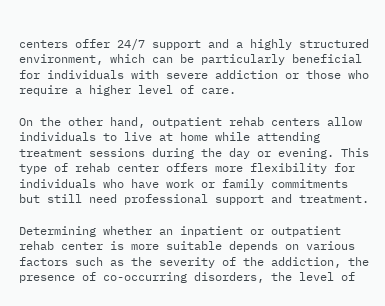centers offer 24/7 support and a highly structured environment, which can be particularly beneficial for individuals with severe addiction or those who require a higher level of care.

On the other hand, outpatient rehab centers allow individuals to live at home while attending treatment sessions during the day or evening. This type of rehab center offers more flexibility for individuals who have work or family commitments but still need professional support and treatment.

Determining whether an inpatient or outpatient rehab center is more suitable depends on various factors such as the severity of the addiction, the presence of co-occurring disorders, the level of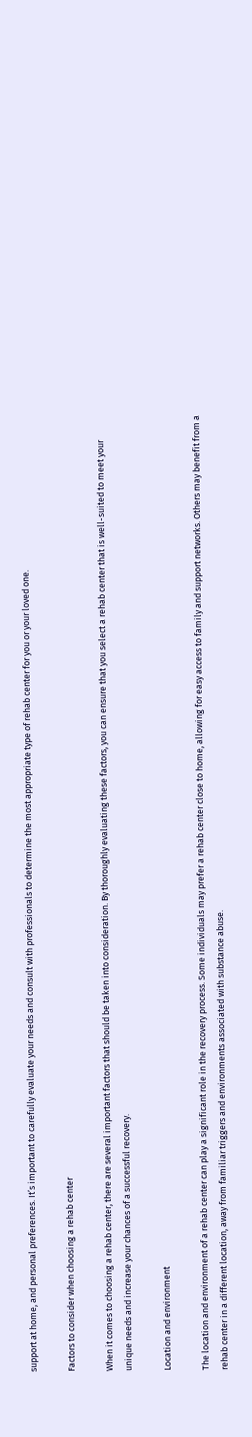support at home, and personal preferences. It’s important to carefully evaluate your needs and consult with professionals to determine the most appropriate type of rehab center for you or your loved one.

Factors to consider when choosing a rehab center

When it comes to choosing a rehab center, there are several important factors that should be taken into consideration. By thoroughly evaluating these factors, you can ensure that you select a rehab center that is well-suited to meet your unique needs and increase your chances of a successful recovery.

Location and environment

The location and environment of a rehab center can play a significant role in the recovery process. Some individuals may prefer a rehab center close to home, allowing for easy access to family and support networks. Others may benefit from a rehab center in a different location, away from familiar triggers and environments associated with substance abuse.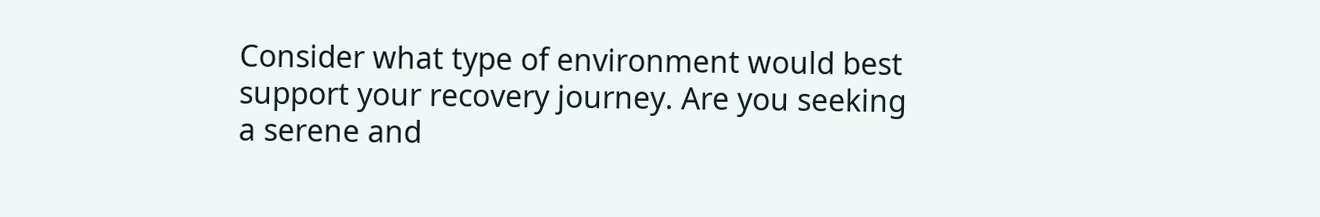Consider what type of environment would best support your recovery journey. Are you seeking a serene and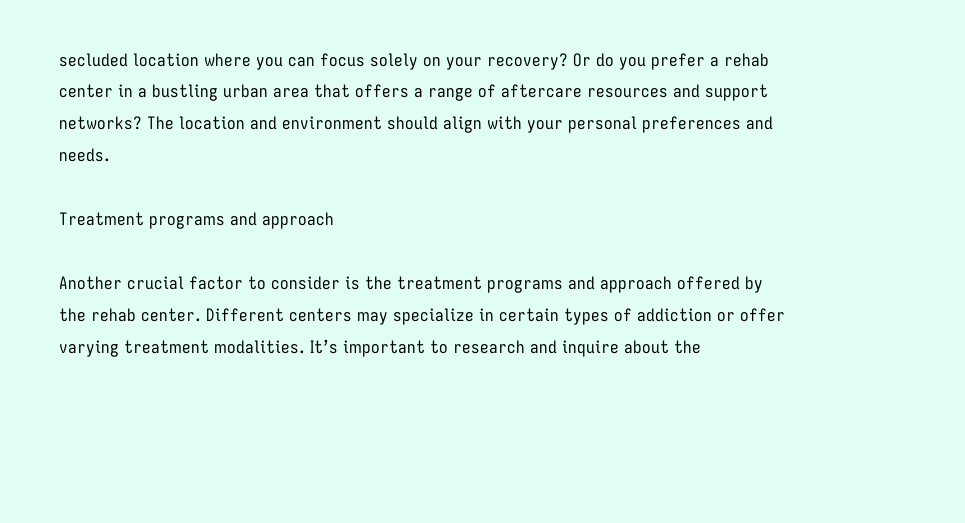secluded location where you can focus solely on your recovery? Or do you prefer a rehab center in a bustling urban area that offers a range of aftercare resources and support networks? The location and environment should align with your personal preferences and needs.

Treatment programs and approach

Another crucial factor to consider is the treatment programs and approach offered by the rehab center. Different centers may specialize in certain types of addiction or offer varying treatment modalities. It’s important to research and inquire about the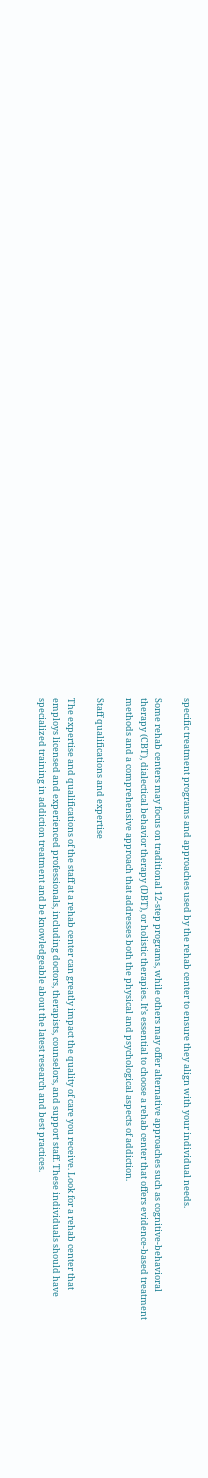specific treatment programs and approaches used by the rehab center to ensure they align with your individual needs.

Some rehab centers may focus on traditional 12-step programs, while others may offer alternative approaches such as cognitive-behavioral therapy (CBT), dialectical behavior therapy (DBT), or holistic therapies. It’s essential to choose a rehab center that offers evidence-based treatment methods and a comprehensive approach that addresses both the physical and psychological aspects of addiction.

Staff qualifications and expertise

The expertise and qualifications of the staff at a rehab center can greatly impact the quality of care you receive. Look for a rehab center that employs licensed and experienced professionals, including doctors, therapists, counselors, and support staff. These individuals should have specialized training in addiction treatment and be knowledgeable about the latest research and best practices.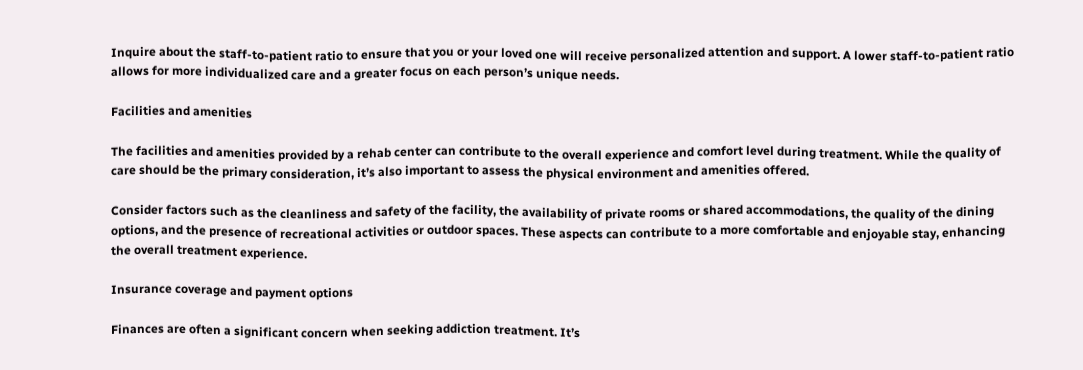Inquire about the staff-to-patient ratio to ensure that you or your loved one will receive personalized attention and support. A lower staff-to-patient ratio allows for more individualized care and a greater focus on each person’s unique needs.

Facilities and amenities

The facilities and amenities provided by a rehab center can contribute to the overall experience and comfort level during treatment. While the quality of care should be the primary consideration, it’s also important to assess the physical environment and amenities offered.

Consider factors such as the cleanliness and safety of the facility, the availability of private rooms or shared accommodations, the quality of the dining options, and the presence of recreational activities or outdoor spaces. These aspects can contribute to a more comfortable and enjoyable stay, enhancing the overall treatment experience.

Insurance coverage and payment options

Finances are often a significant concern when seeking addiction treatment. It’s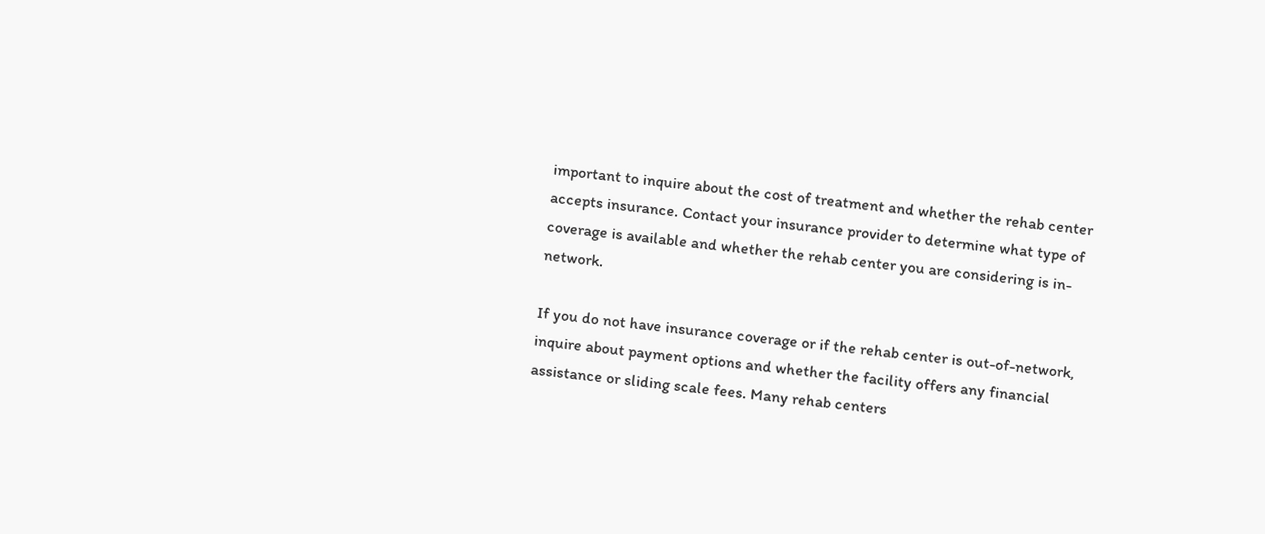important to inquire about the cost of treatment and whether the rehab center accepts insurance. Contact your insurance provider to determine what type of coverage is available and whether the rehab center you are considering is in-network.

If you do not have insurance coverage or if the rehab center is out-of-network, inquire about payment options and whether the facility offers any financial assistance or sliding scale fees. Many rehab centers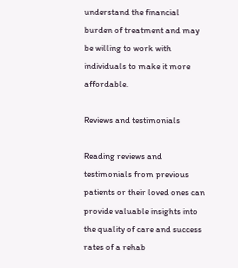understand the financial burden of treatment and may be willing to work with individuals to make it more affordable.

Reviews and testimonials

Reading reviews and testimonials from previous patients or their loved ones can provide valuable insights into the quality of care and success rates of a rehab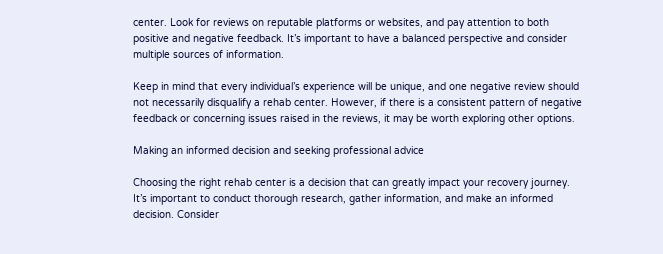center. Look for reviews on reputable platforms or websites, and pay attention to both positive and negative feedback. It’s important to have a balanced perspective and consider multiple sources of information.

Keep in mind that every individual’s experience will be unique, and one negative review should not necessarily disqualify a rehab center. However, if there is a consistent pattern of negative feedback or concerning issues raised in the reviews, it may be worth exploring other options.

Making an informed decision and seeking professional advice

Choosing the right rehab center is a decision that can greatly impact your recovery journey. It’s important to conduct thorough research, gather information, and make an informed decision. Consider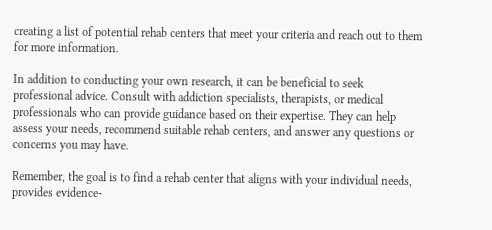creating a list of potential rehab centers that meet your criteria and reach out to them for more information.

In addition to conducting your own research, it can be beneficial to seek professional advice. Consult with addiction specialists, therapists, or medical professionals who can provide guidance based on their expertise. They can help assess your needs, recommend suitable rehab centers, and answer any questions or concerns you may have.

Remember, the goal is to find a rehab center that aligns with your individual needs, provides evidence-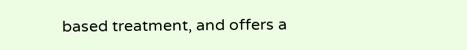based treatment, and offers a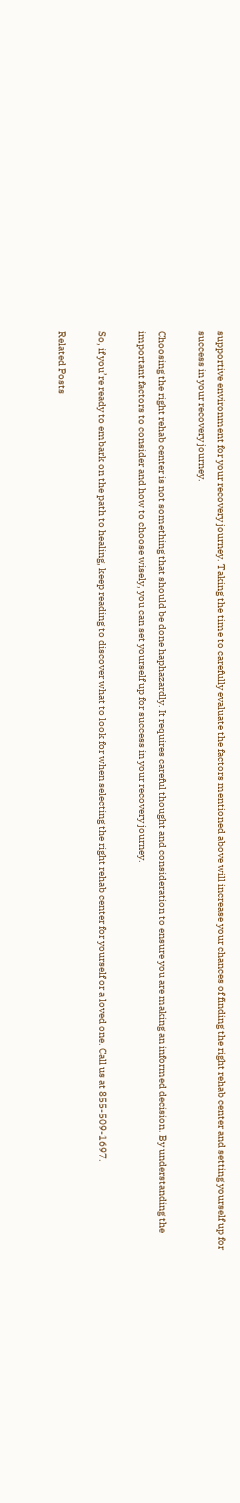supportive environment for your recovery journey. Taking the time to carefully evaluate the factors mentioned above will increase your chances of finding the right rehab center and setting yourself up for success in your recovery journey.

Choosing the right rehab center is not something that should be done haphazardly. It requires careful thought and consideration to ensure you are making an informed decision. By understanding the important factors to consider and how to choose wisely, you can set yourself up for success in your recovery journey.

So, if you’re ready to embark on the path to healing, keep reading to discover what to look for when selecting the right rehab center for yourself or a loved one. Call us at 855-509-1697.

Related Posts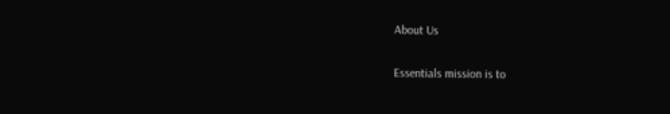About Us

Essentials mission is to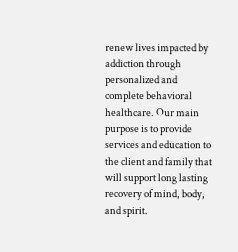renew lives impacted by addiction through personalized and complete behavioral healthcare. Our main purpose is to provide services and education to the client and family that will support long lasting recovery of mind, body, and spirit.